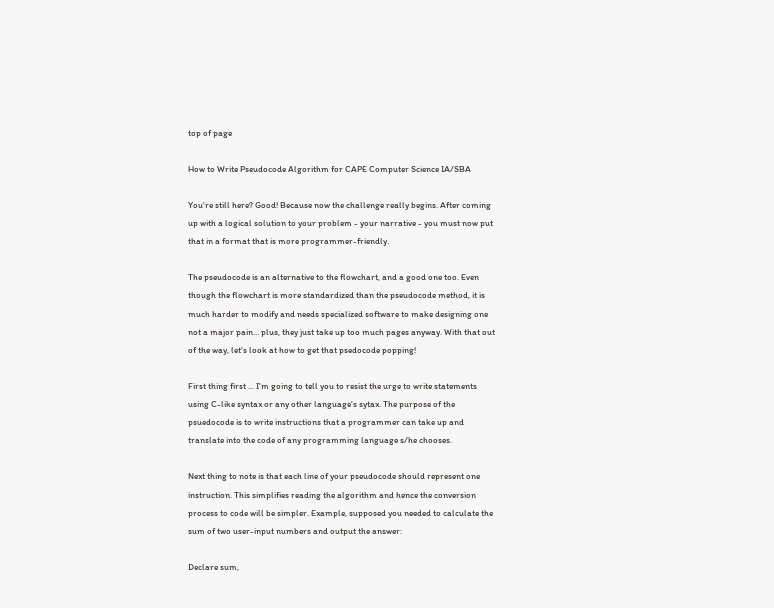top of page

How to Write Pseudocode Algorithm for CAPE Computer Science IA/SBA

You're still here? Good! Because now the challenge really begins. After coming up with a logical solution to your problem - your narrative - you must now put that in a format that is more programmer-friendly.

The pseudocode is an alternative to the flowchart, and a good one too. Even though the flowchart is more standardized than the pseudocode method, it is much harder to modify and needs specialized software to make designing one not a major pain... plus, they just take up too much pages anyway. With that out of the way, let's look at how to get that psedocode popping!

First thing first ... I'm going to tell you to resist the urge to write statements using C-like syntax or any other language's sytax. The purpose of the psuedocode is to write instructions that a programmer can take up and translate into the code of any programming language s/he chooses.

Next thing to note is that each line of your pseudocode should represent one instruction. This simplifies reading the algorithm and hence the conversion process to code will be simpler. Example, supposed you needed to calculate the sum of two user-input numbers and output the answer:

Declare sum,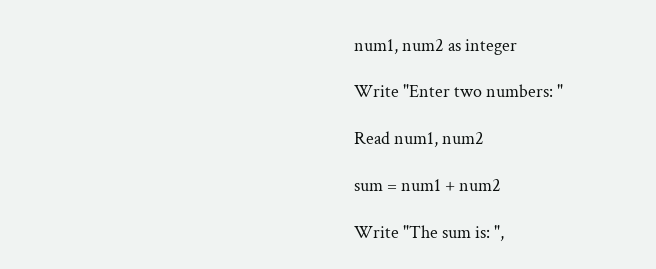num1, num2 as integer

Write "Enter two numbers: "

Read num1, num2

sum = num1 + num2

Write "The sum is: ",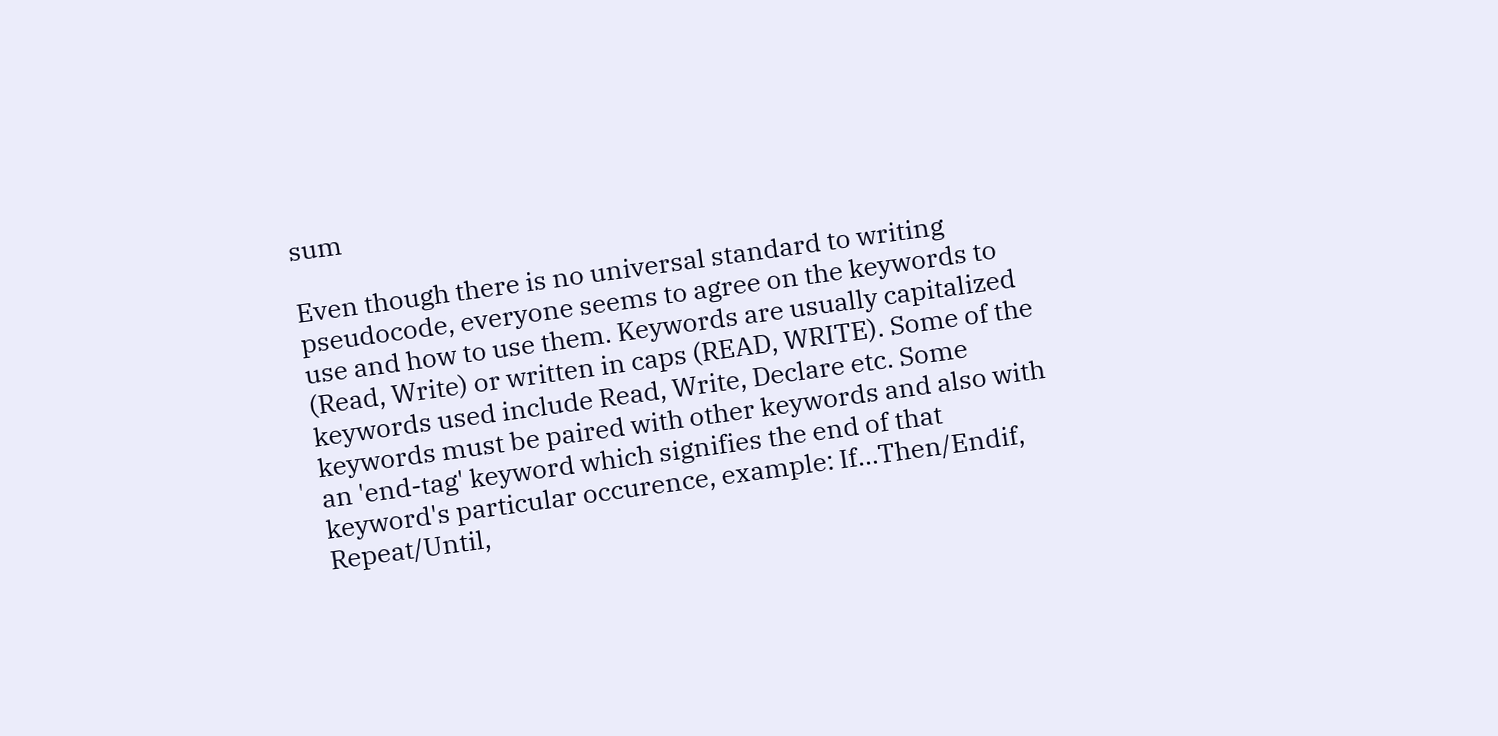sum

Even though there is no universal standard to writing pseudocode, everyone seems to agree on the keywords to use and how to use them. Keywords are usually capitalized (Read, Write) or written in caps (READ, WRITE). Some of the keywords used include Read, Write, Declare etc. Some keywords must be paired with other keywords and also with an 'end-tag' keyword which signifies the end of that keyword's particular occurence, example: If...Then/Endif, Repeat/Until,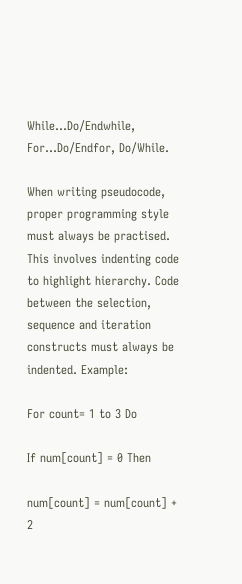While...Do/Endwhile, For...Do/Endfor, Do/While.

When writing pseudocode, proper programming style must always be practised. This involves indenting code to highlight hierarchy. Code between the selection, sequence and iteration constructs must always be indented. Example:

For count= 1 to 3 Do

If num[count] = 0 Then

num[count] = num[count] + 2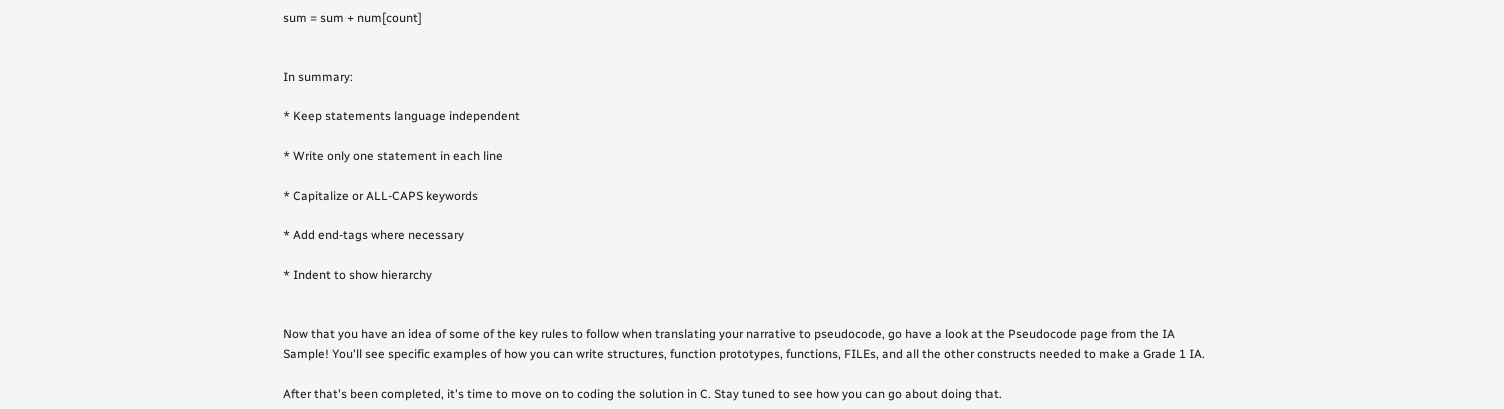sum = sum + num[count]


In summary:

* Keep statements language independent

* Write only one statement in each line

* Capitalize or ALL-CAPS keywords

* Add end-tags where necessary

* Indent to show hierarchy


Now that you have an idea of some of the key rules to follow when translating your narrative to pseudocode, go have a look at the Pseudocode page from the IA Sample! You'll see specific examples of how you can write structures, function prototypes, functions, FILEs, and all the other constructs needed to make a Grade 1 IA.

After that's been completed, it's time to move on to coding the solution in C. Stay tuned to see how you can go about doing that.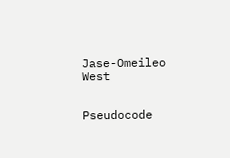Jase-Omeileo West


Pseudocode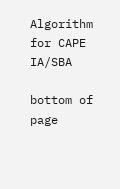Algorithm for CAPE IA/SBA

bottom of page